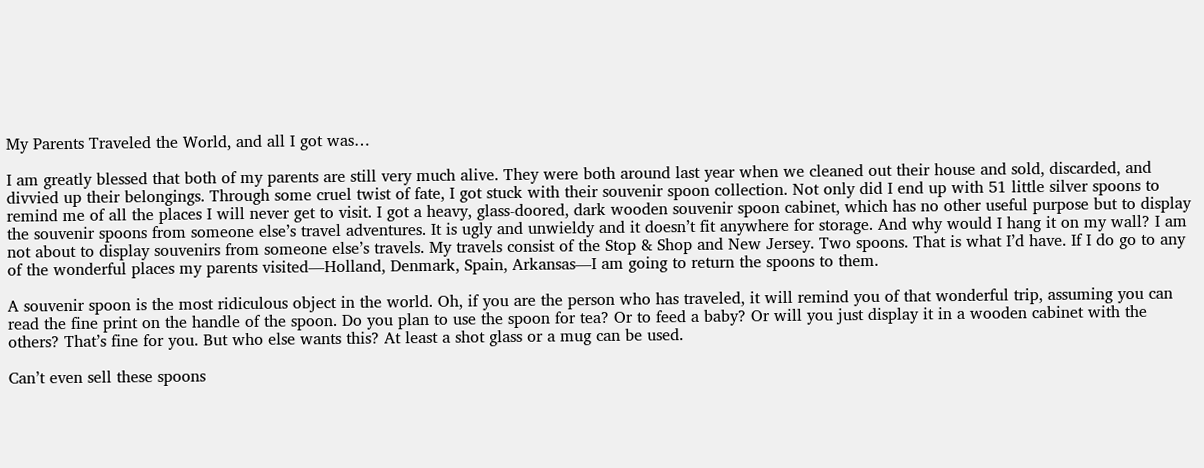My Parents Traveled the World, and all I got was…

I am greatly blessed that both of my parents are still very much alive. They were both around last year when we cleaned out their house and sold, discarded, and divvied up their belongings. Through some cruel twist of fate, I got stuck with their souvenir spoon collection. Not only did I end up with 51 little silver spoons to remind me of all the places I will never get to visit. I got a heavy, glass-doored, dark wooden souvenir spoon cabinet, which has no other useful purpose but to display the souvenir spoons from someone else’s travel adventures. It is ugly and unwieldy and it doesn’t fit anywhere for storage. And why would I hang it on my wall? I am not about to display souvenirs from someone else’s travels. My travels consist of the Stop & Shop and New Jersey. Two spoons. That is what I’d have. If I do go to any of the wonderful places my parents visited—Holland, Denmark, Spain, Arkansas—I am going to return the spoons to them.

A souvenir spoon is the most ridiculous object in the world. Oh, if you are the person who has traveled, it will remind you of that wonderful trip, assuming you can read the fine print on the handle of the spoon. Do you plan to use the spoon for tea? Or to feed a baby? Or will you just display it in a wooden cabinet with the others? That’s fine for you. But who else wants this? At least a shot glass or a mug can be used.

Can’t even sell these spoons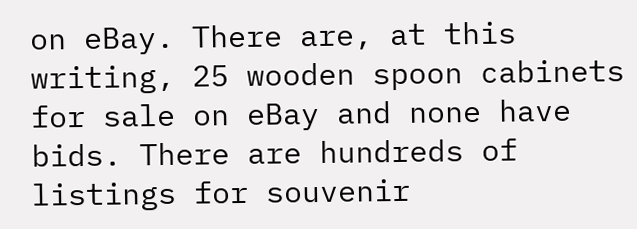on eBay. There are, at this writing, 25 wooden spoon cabinets for sale on eBay and none have bids. There are hundreds of listings for souvenir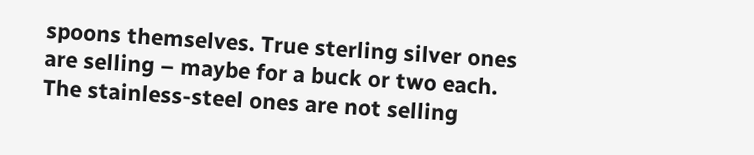spoons themselves. True sterling silver ones are selling – maybe for a buck or two each. The stainless-steel ones are not selling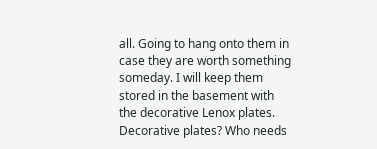all. Going to hang onto them in case they are worth something someday. I will keep them stored in the basement with the decorative Lenox plates. Decorative plates? Who needs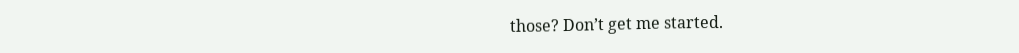those? Don’t get me started.